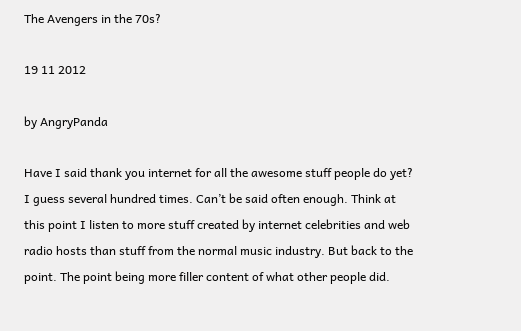The Avengers in the 70s?

19 11 2012

by AngryPanda

Have I said thank you internet for all the awesome stuff people do yet? I guess several hundred times. Can’t be said often enough. Think at this point I listen to more stuff created by internet celebrities and web radio hosts than stuff from the normal music industry. But back to the point. The point being more filler content of what other people did.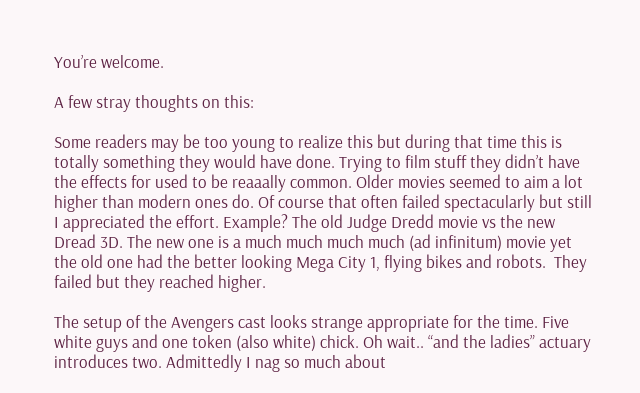You’re welcome.

A few stray thoughts on this:

Some readers may be too young to realize this but during that time this is totally something they would have done. Trying to film stuff they didn’t have the effects for used to be reaaally common. Older movies seemed to aim a lot higher than modern ones do. Of course that often failed spectacularly but still I appreciated the effort. Example? The old Judge Dredd movie vs the new Dread 3D. The new one is a much much much much (ad infinitum) movie yet the old one had the better looking Mega City 1, flying bikes and robots.  They failed but they reached higher.

The setup of the Avengers cast looks strange appropriate for the time. Five white guys and one token (also white) chick. Oh wait.. “and the ladies” actuary introduces two. Admittedly I nag so much about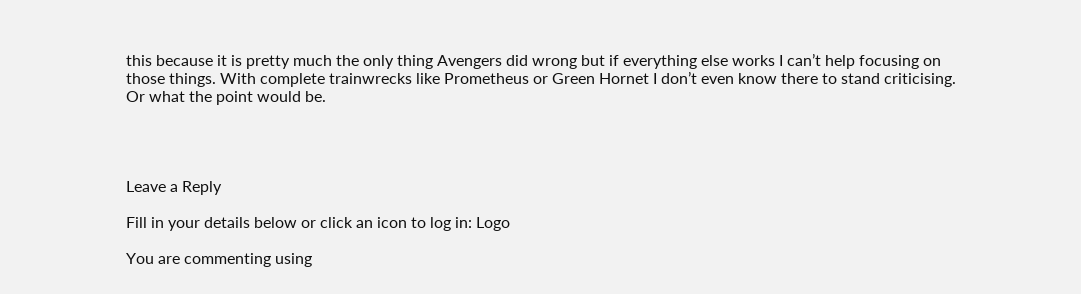this because it is pretty much the only thing Avengers did wrong but if everything else works I can’t help focusing on those things. With complete trainwrecks like Prometheus or Green Hornet I don’t even know there to stand criticising. Or what the point would be.




Leave a Reply

Fill in your details below or click an icon to log in: Logo

You are commenting using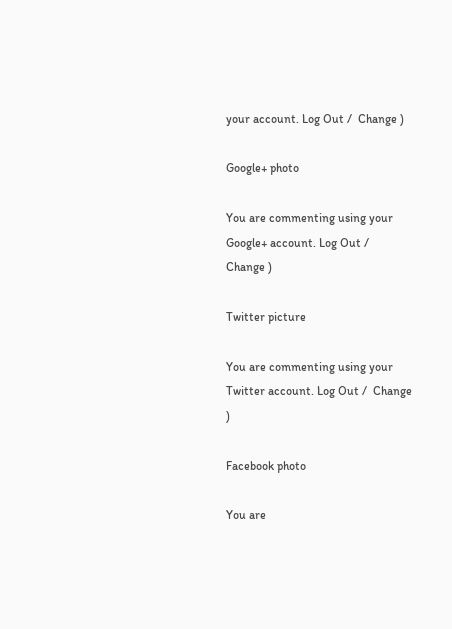your account. Log Out /  Change )

Google+ photo

You are commenting using your Google+ account. Log Out /  Change )

Twitter picture

You are commenting using your Twitter account. Log Out /  Change )

Facebook photo

You are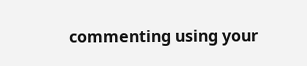commenting using your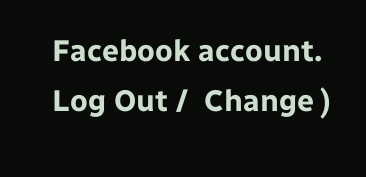Facebook account. Log Out /  Change )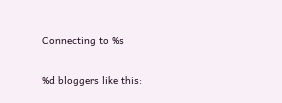Connecting to %s

%d bloggers like this: